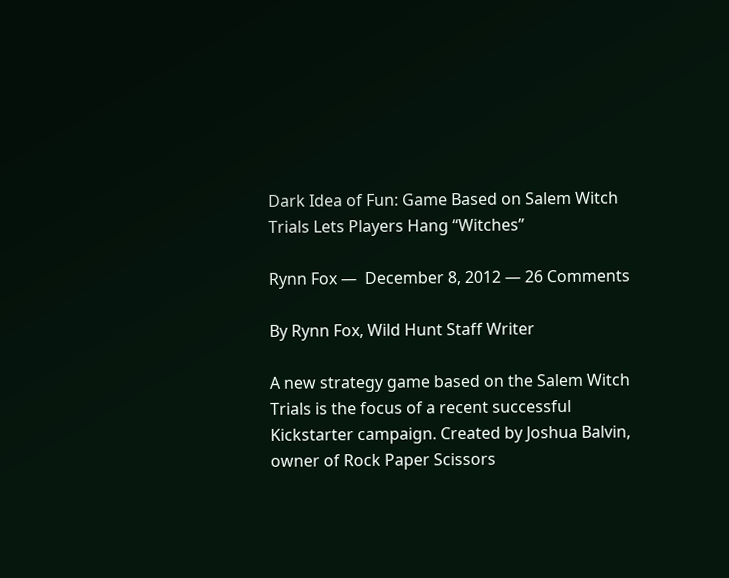Dark Idea of Fun: Game Based on Salem Witch Trials Lets Players Hang “Witches”

Rynn Fox —  December 8, 2012 — 26 Comments

By Rynn Fox, Wild Hunt Staff Writer

A new strategy game based on the Salem Witch Trials is the focus of a recent successful Kickstarter campaign. Created by Joshua Balvin, owner of Rock Paper Scissors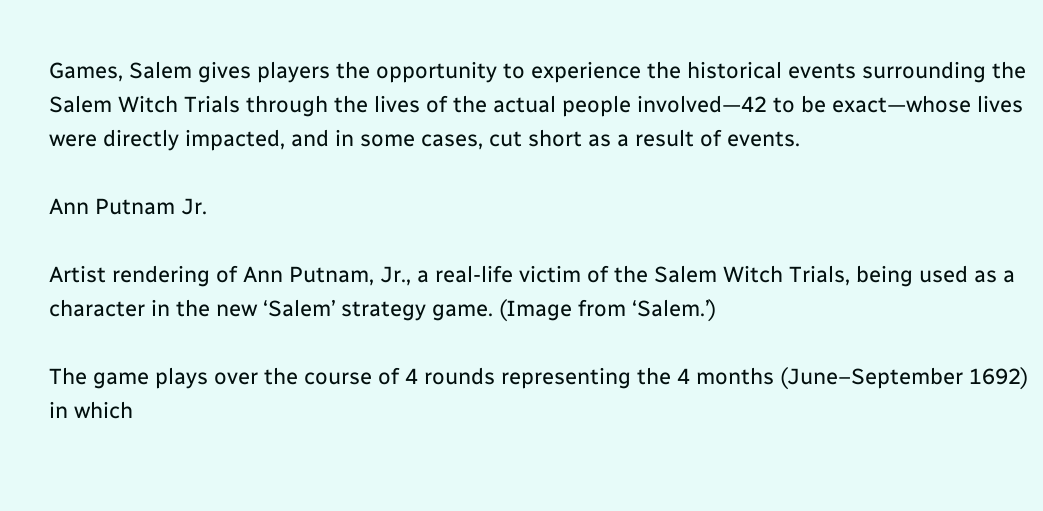Games, Salem gives players the opportunity to experience the historical events surrounding the Salem Witch Trials through the lives of the actual people involved—42 to be exact—whose lives were directly impacted, and in some cases, cut short as a result of events.

Ann Putnam Jr.

Artist rendering of Ann Putnam, Jr., a real-life victim of the Salem Witch Trials, being used as a character in the new ‘Salem’ strategy game. (Image from ‘Salem.’)

The game plays over the course of 4 rounds representing the 4 months (June–September 1692) in which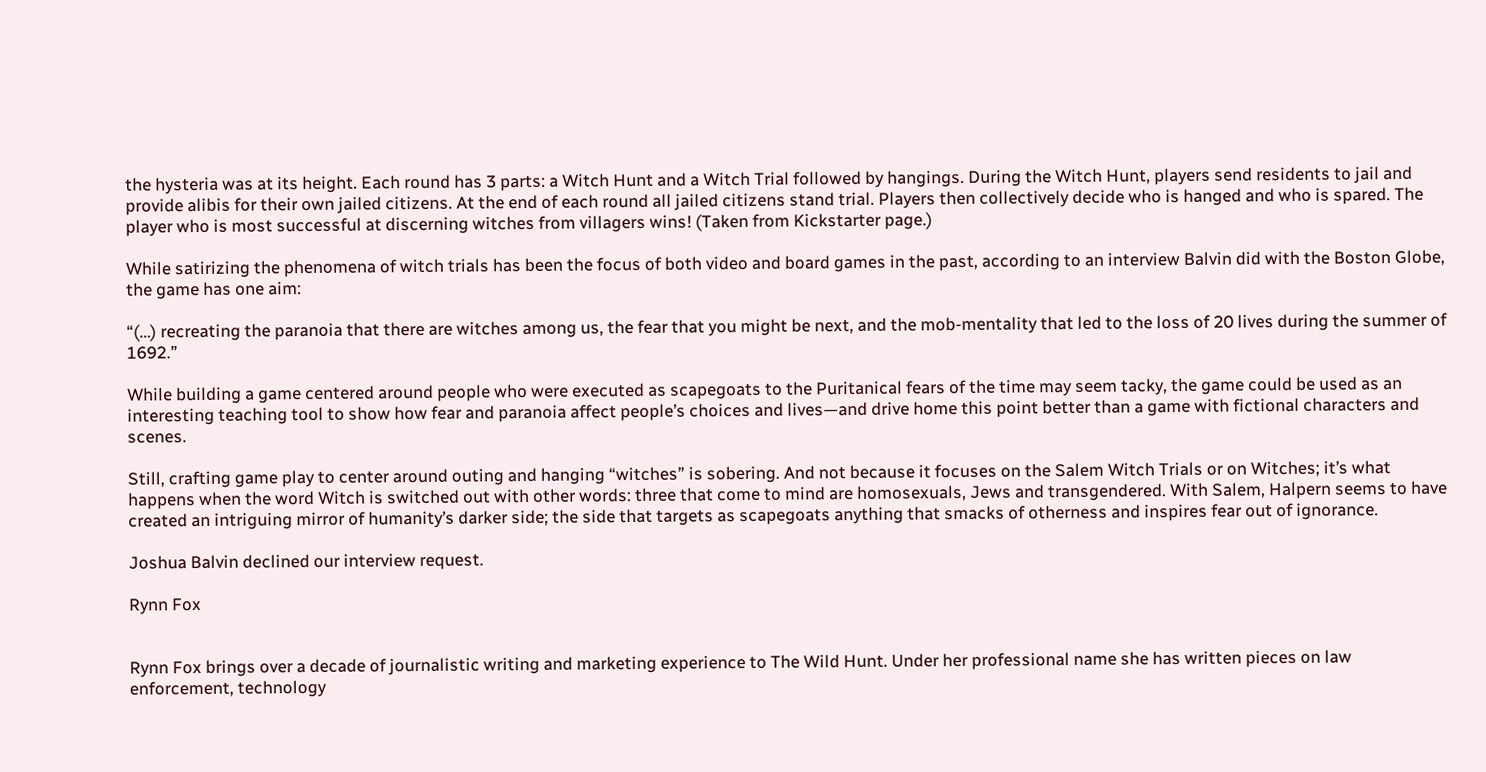the hysteria was at its height. Each round has 3 parts: a Witch Hunt and a Witch Trial followed by hangings. During the Witch Hunt, players send residents to jail and provide alibis for their own jailed citizens. At the end of each round all jailed citizens stand trial. Players then collectively decide who is hanged and who is spared. The player who is most successful at discerning witches from villagers wins! (Taken from Kickstarter page.)

While satirizing the phenomena of witch trials has been the focus of both video and board games in the past, according to an interview Balvin did with the Boston Globe, the game has one aim:

“(…) recreating the paranoia that there are witches among us, the fear that you might be next, and the mob-mentality that led to the loss of 20 lives during the summer of 1692.”

While building a game centered around people who were executed as scapegoats to the Puritanical fears of the time may seem tacky, the game could be used as an interesting teaching tool to show how fear and paranoia affect people’s choices and lives—and drive home this point better than a game with fictional characters and scenes.

Still, crafting game play to center around outing and hanging “witches” is sobering. And not because it focuses on the Salem Witch Trials or on Witches; it’s what happens when the word Witch is switched out with other words: three that come to mind are homosexuals, Jews and transgendered. With Salem, Halpern seems to have created an intriguing mirror of humanity’s darker side; the side that targets as scapegoats anything that smacks of otherness and inspires fear out of ignorance.

Joshua Balvin declined our interview request.

Rynn Fox


Rynn Fox brings over a decade of journalistic writing and marketing experience to The Wild Hunt. Under her professional name she has written pieces on law enforcement, technology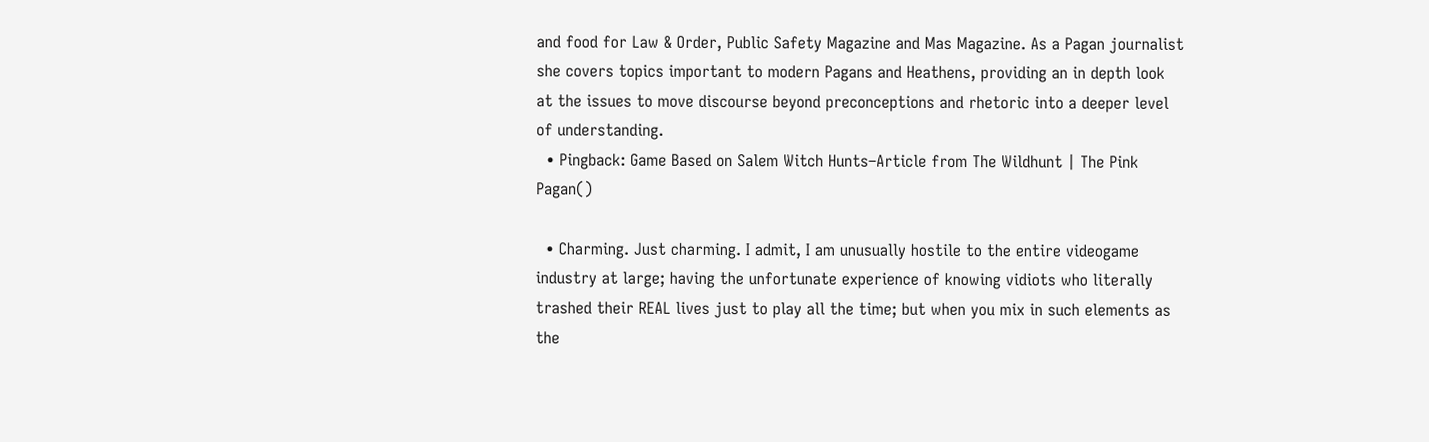and food for Law & Order, Public Safety Magazine and Mas Magazine. As a Pagan journalist she covers topics important to modern Pagans and Heathens, providing an in depth look at the issues to move discourse beyond preconceptions and rhetoric into a deeper level of understanding.
  • Pingback: Game Based on Salem Witch Hunts–Article from The Wildhunt | The Pink Pagan()

  • Charming. Just charming. I admit, I am unusually hostile to the entire videogame industry at large; having the unfortunate experience of knowing vidiots who literally trashed their REAL lives just to play all the time; but when you mix in such elements as the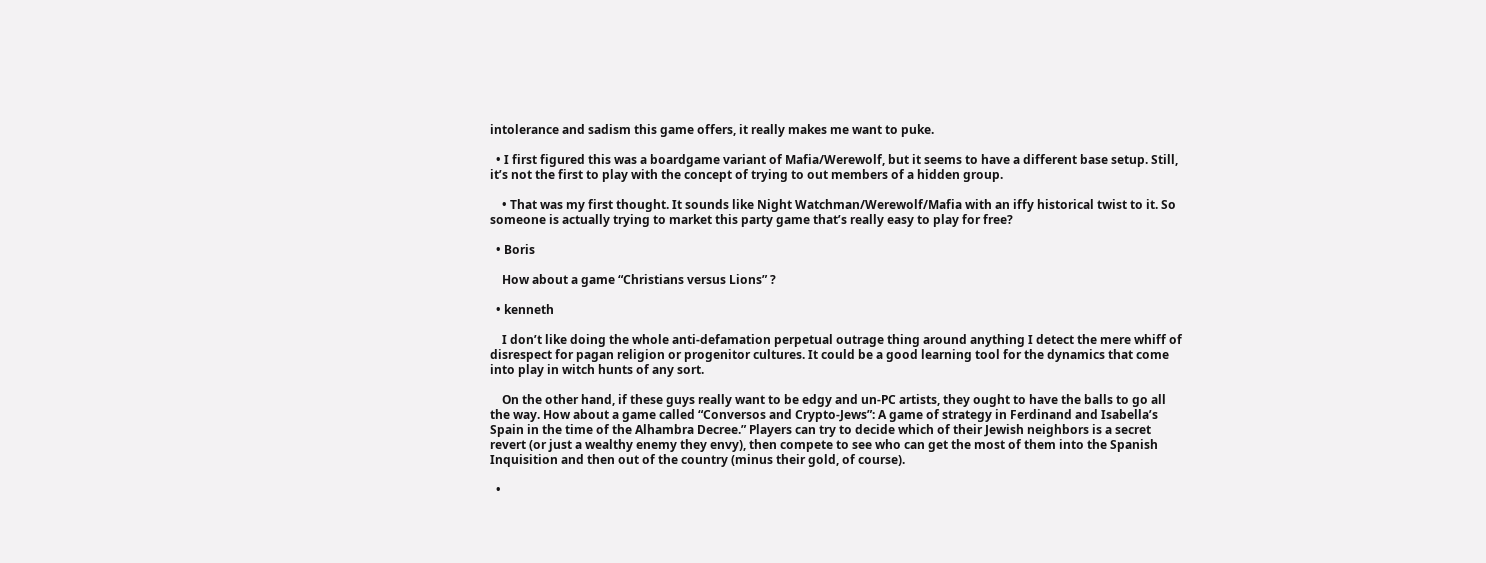intolerance and sadism this game offers, it really makes me want to puke.

  • I first figured this was a boardgame variant of Mafia/Werewolf, but it seems to have a different base setup. Still, it’s not the first to play with the concept of trying to out members of a hidden group.

    • That was my first thought. It sounds like Night Watchman/Werewolf/Mafia with an iffy historical twist to it. So someone is actually trying to market this party game that’s really easy to play for free?

  • Boris

    How about a game “Christians versus Lions” ?

  • kenneth

    I don’t like doing the whole anti-defamation perpetual outrage thing around anything I detect the mere whiff of disrespect for pagan religion or progenitor cultures. It could be a good learning tool for the dynamics that come into play in witch hunts of any sort.

    On the other hand, if these guys really want to be edgy and un-PC artists, they ought to have the balls to go all the way. How about a game called “Conversos and Crypto-Jews”: A game of strategy in Ferdinand and Isabella’s Spain in the time of the Alhambra Decree.” Players can try to decide which of their Jewish neighbors is a secret revert (or just a wealthy enemy they envy), then compete to see who can get the most of them into the Spanish Inquisition and then out of the country (minus their gold, of course).

  •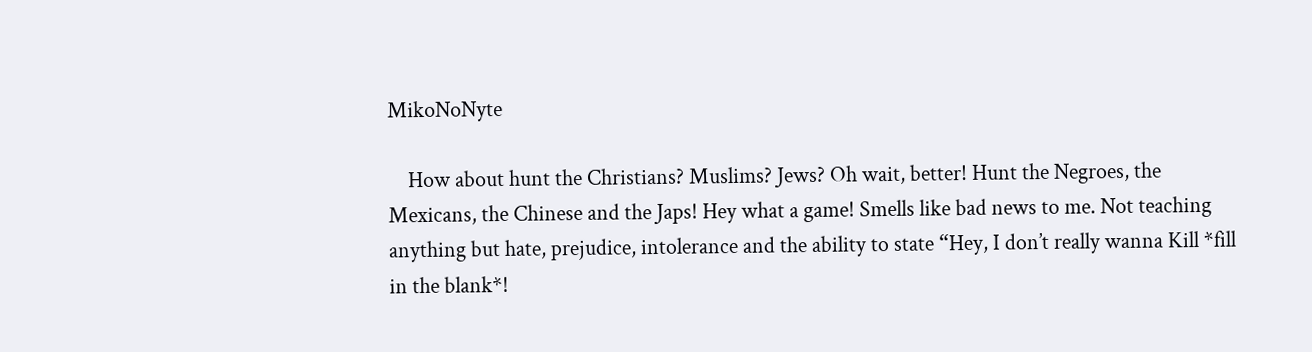MikoNoNyte

    How about hunt the Christians? Muslims? Jews? Oh wait, better! Hunt the Negroes, the Mexicans, the Chinese and the Japs! Hey what a game! Smells like bad news to me. Not teaching anything but hate, prejudice, intolerance and the ability to state “Hey, I don’t really wanna Kill *fill in the blank*!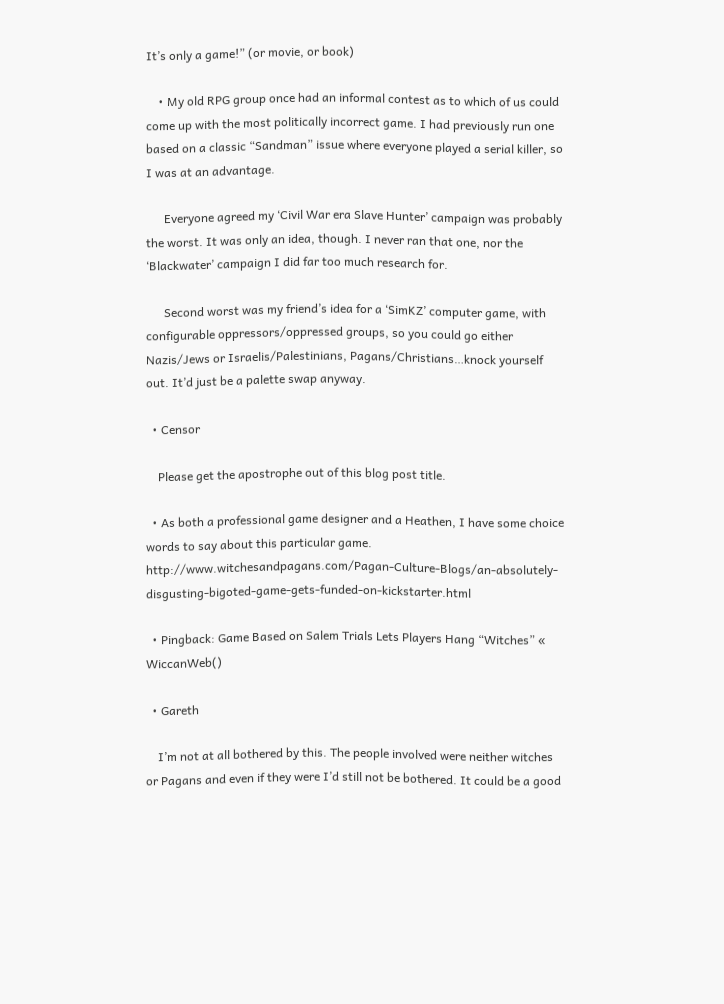It’s only a game!” (or movie, or book)

    • My old RPG group once had an informal contest as to which of us could come up with the most politically incorrect game. I had previously run one based on a classic “Sandman” issue where everyone played a serial killer, so I was at an advantage.

      Everyone agreed my ‘Civil War era Slave Hunter’ campaign was probably the worst. It was only an idea, though. I never ran that one, nor the ‘Blackwater’ campaign I did far too much research for.

      Second worst was my friend’s idea for a ‘SimKZ’ computer game, with configurable oppressors/oppressed groups, so you could go either Nazis/Jews or Israelis/Palestinians, Pagans/Christians…knock yourself out. It’d just be a palette swap anyway.

  • Censor

    Please get the apostrophe out of this blog post title.

  • As both a professional game designer and a Heathen, I have some choice words to say about this particular game. http://www.witchesandpagans.com/Pagan-Culture-Blogs/an-absolutely-disgusting-bigoted-game-gets-funded-on-kickstarter.html

  • Pingback: Game Based on Salem Trials Lets Players Hang “Witches” « WiccanWeb()

  • Gareth

    I’m not at all bothered by this. The people involved were neither witches or Pagans and even if they were I’d still not be bothered. It could be a good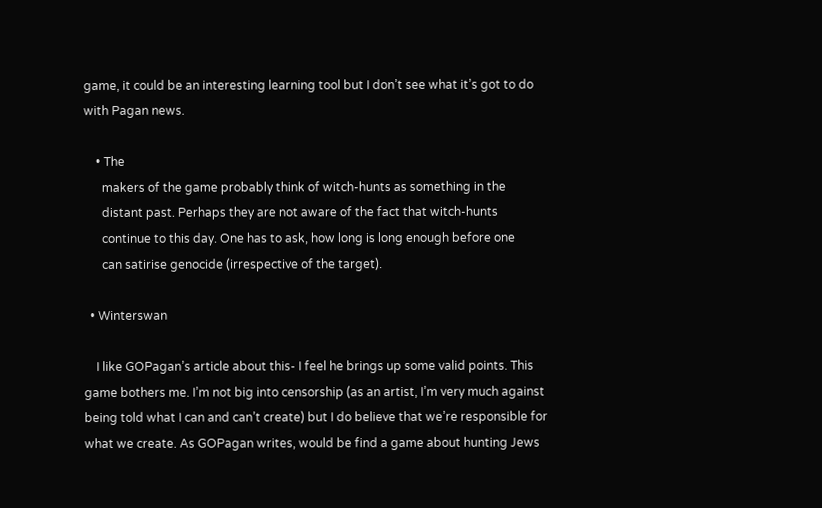game, it could be an interesting learning tool but I don’t see what it’s got to do with Pagan news.

    • The
      makers of the game probably think of witch-hunts as something in the
      distant past. Perhaps they are not aware of the fact that witch-hunts
      continue to this day. One has to ask, how long is long enough before one
      can satirise genocide (irrespective of the target).

  • Winterswan

    I like GOPagan’s article about this- I feel he brings up some valid points. This game bothers me. I’m not big into censorship (as an artist, I’m very much against being told what I can and can’t create) but I do believe that we’re responsible for what we create. As GOPagan writes, would be find a game about hunting Jews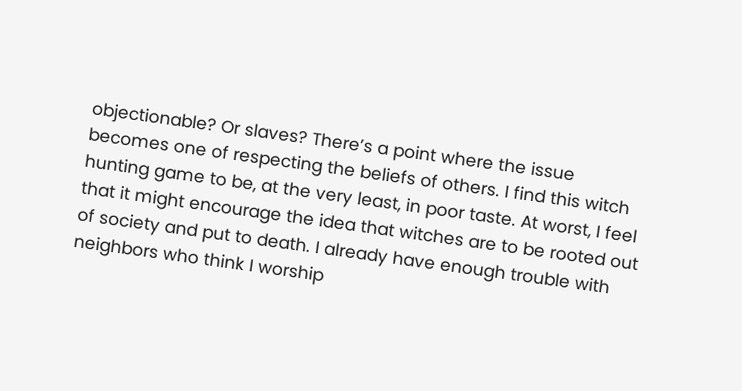objectionable? Or slaves? There’s a point where the issue becomes one of respecting the beliefs of others. I find this witch hunting game to be, at the very least, in poor taste. At worst, I feel that it might encourage the idea that witches are to be rooted out of society and put to death. I already have enough trouble with neighbors who think I worship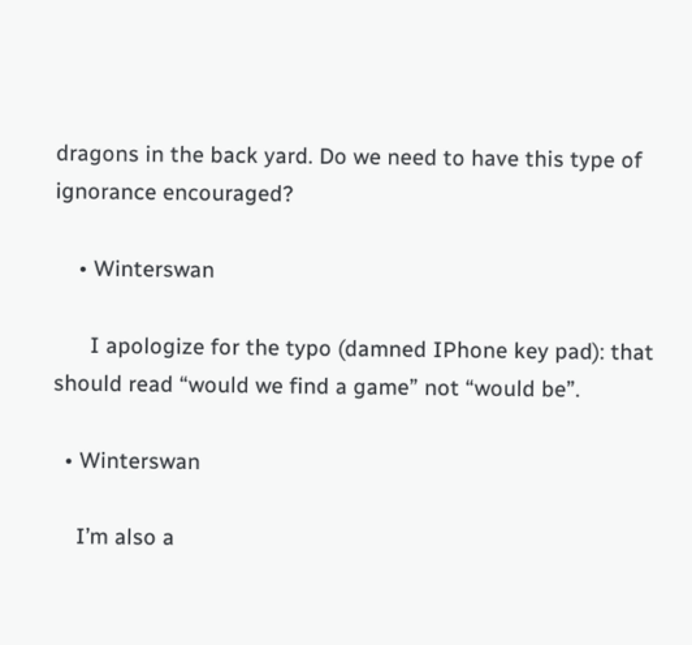dragons in the back yard. Do we need to have this type of ignorance encouraged?

    • Winterswan

      I apologize for the typo (damned IPhone key pad): that should read “would we find a game” not “would be”.

  • Winterswan

    I’m also a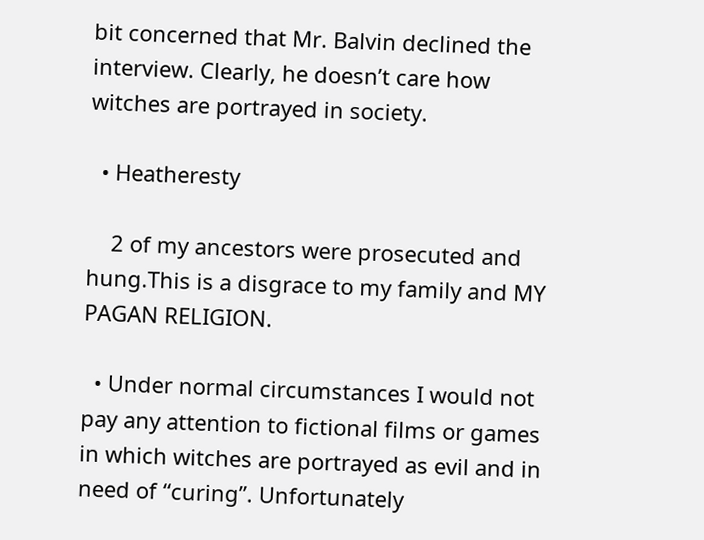bit concerned that Mr. Balvin declined the interview. Clearly, he doesn’t care how witches are portrayed in society.

  • Heatheresty

    2 of my ancestors were prosecuted and hung.This is a disgrace to my family and MY PAGAN RELIGION.

  • Under normal circumstances I would not pay any attention to fictional films or games in which witches are portrayed as evil and in need of “curing”. Unfortunately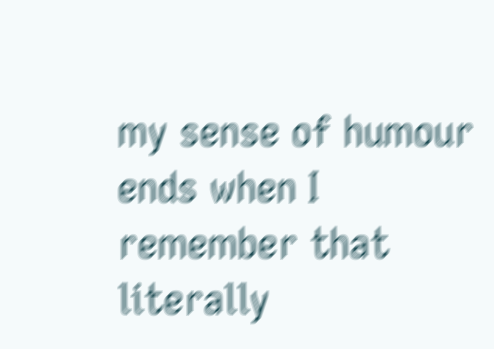my sense of humour ends when I remember that literally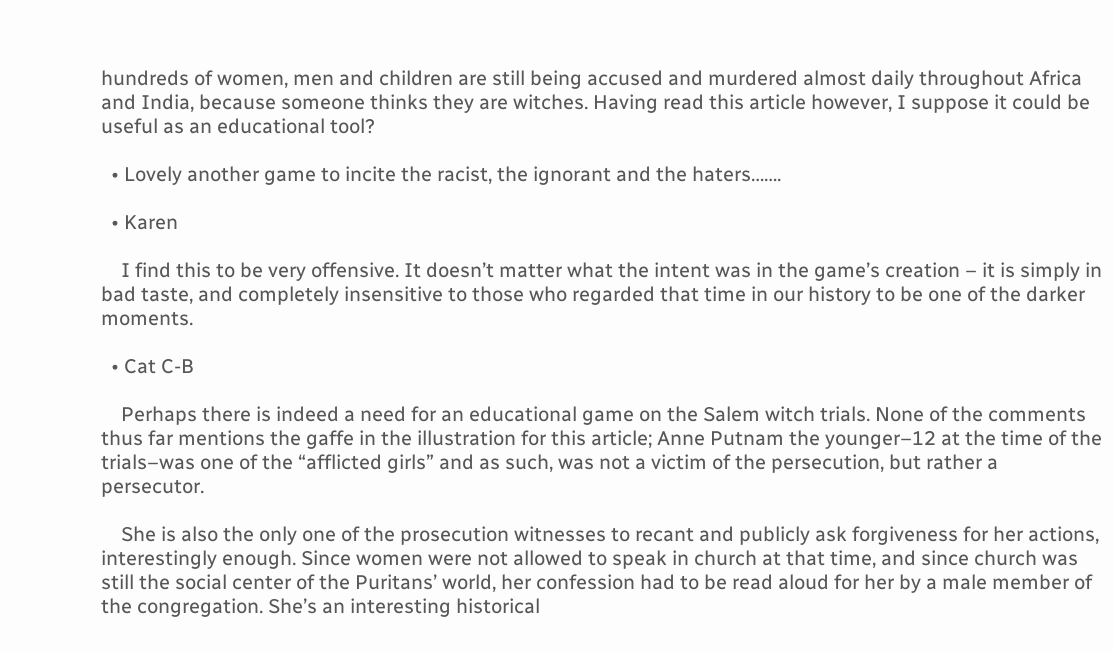hundreds of women, men and children are still being accused and murdered almost daily throughout Africa and India, because someone thinks they are witches. Having read this article however, I suppose it could be useful as an educational tool?

  • Lovely another game to incite the racist, the ignorant and the haters…….

  • Karen

    I find this to be very offensive. It doesn’t matter what the intent was in the game’s creation – it is simply in bad taste, and completely insensitive to those who regarded that time in our history to be one of the darker moments.

  • Cat C-B

    Perhaps there is indeed a need for an educational game on the Salem witch trials. None of the comments thus far mentions the gaffe in the illustration for this article; Anne Putnam the younger–12 at the time of the trials–was one of the “afflicted girls” and as such, was not a victim of the persecution, but rather a persecutor.

    She is also the only one of the prosecution witnesses to recant and publicly ask forgiveness for her actions, interestingly enough. Since women were not allowed to speak in church at that time, and since church was still the social center of the Puritans’ world, her confession had to be read aloud for her by a male member of the congregation. She’s an interesting historical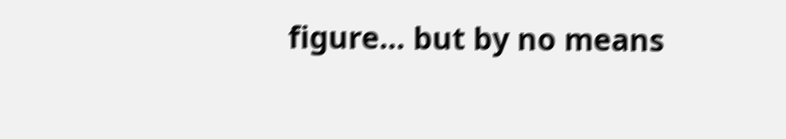figure… but by no means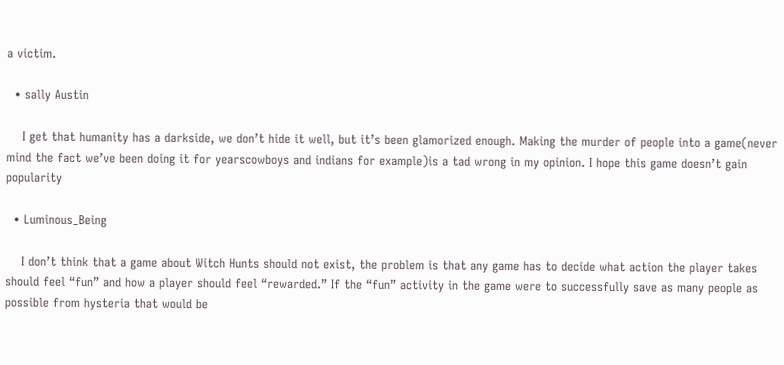a victim.

  • sally Austin

    I get that humanity has a darkside, we don’t hide it well, but it’s been glamorized enough. Making the murder of people into a game(never mind the fact we’ve been doing it for yearscowboys and indians for example)is a tad wrong in my opinion. I hope this game doesn’t gain popularity

  • Luminous_Being

    I don’t think that a game about Witch Hunts should not exist, the problem is that any game has to decide what action the player takes should feel “fun” and how a player should feel “rewarded.” If the “fun” activity in the game were to successfully save as many people as possible from hysteria that would be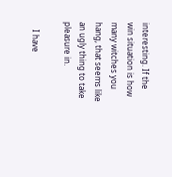interesting. If the win situation is how many witches you hang, that seems like an ugly thing to take pleasure in.

    I have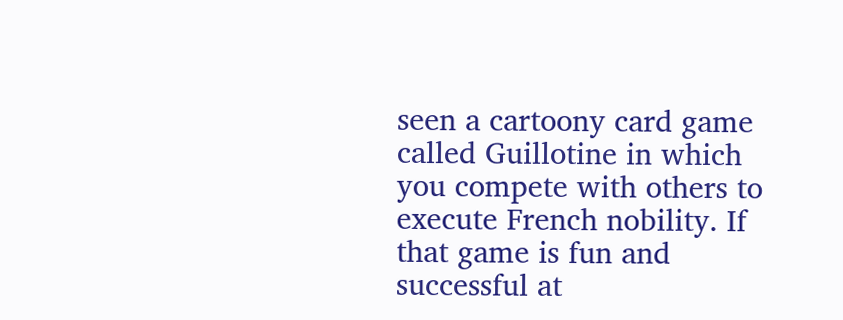seen a cartoony card game called Guillotine in which you compete with others to execute French nobility. If that game is fun and successful at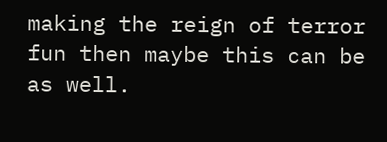making the reign of terror fun then maybe this can be as well.